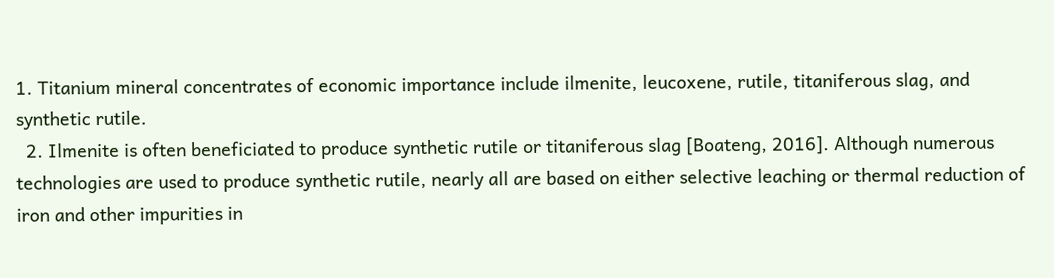1. Titanium mineral concentrates of economic importance include ilmenite, leucoxene, rutile, titaniferous slag, and synthetic rutile.
  2. Ilmenite is often beneficiated to produce synthetic rutile or titaniferous slag [Boateng, 2016]. Although numerous technologies are used to produce synthetic rutile, nearly all are based on either selective leaching or thermal reduction of iron and other impurities in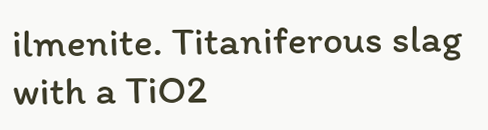ilmenite. Titaniferous slag with a TiO2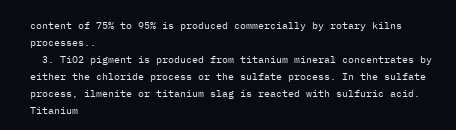content of 75% to 95% is produced commercially by rotary kilns processes..
  3. TiO2 pigment is produced from titanium mineral concentrates by either the chloride process or the sulfate process. In the sulfate process, ilmenite or titanium slag is reacted with sulfuric acid. Titanium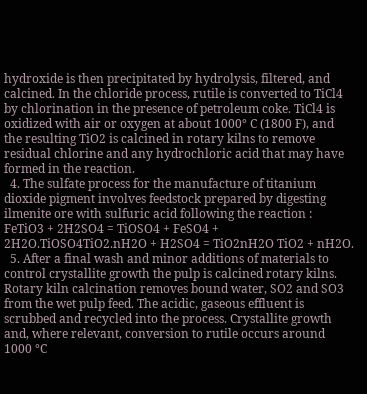hydroxide is then precipitated by hydrolysis, filtered, and calcined. In the chloride process, rutile is converted to TiCl4 by chlorination in the presence of petroleum coke. TiCl4 is oxidized with air or oxygen at about 1000° C (1800 F), and the resulting TiO2 is calcined in rotary kilns to remove residual chlorine and any hydrochloric acid that may have formed in the reaction.
  4. The sulfate process for the manufacture of titanium dioxide pigment involves feedstock prepared by digesting ilmenite ore with sulfuric acid following the reaction : FeTiO3 + 2H2SO4 = TiOSO4 + FeSO4 + 2H2O.TiOSO4TiO2.nH2O + H2SO4 = TiO2nH2O TiO2 + nH2O.
  5. After a final wash and minor additions of materials to control crystallite growth the pulp is calcined rotary kilns. Rotary kiln calcination removes bound water, SO2 and SO3 from the wet pulp feed. The acidic, gaseous effluent is scrubbed and recycled into the process. Crystallite growth and, where relevant, conversion to rutile occurs around 1000 °C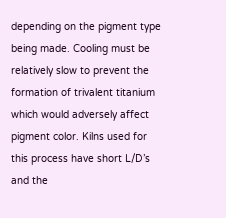depending on the pigment type being made. Cooling must be relatively slow to prevent the formation of trivalent titanium which would adversely affect pigment color. Kilns used for this process have short L/D’s and the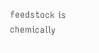feedstock is chemically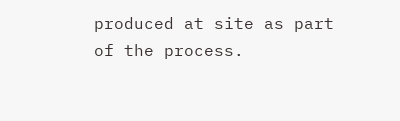produced at site as part of the process.